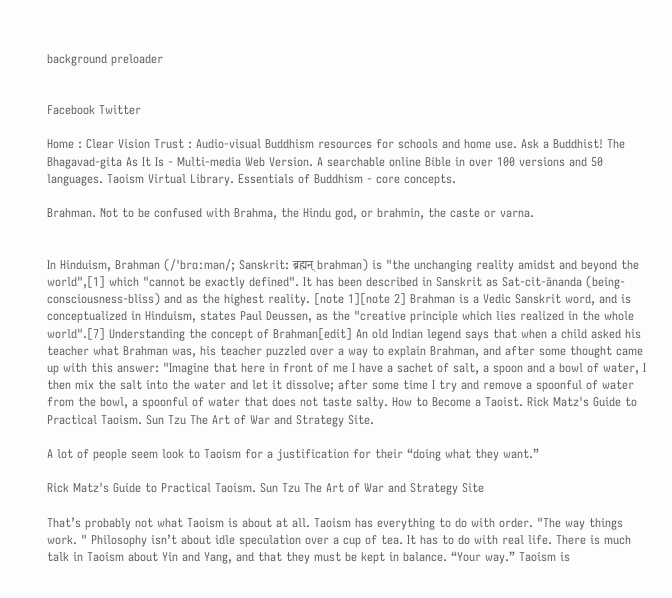background preloader


Facebook Twitter

Home : Clear Vision Trust : Audio-visual Buddhism resources for schools and home use. Ask a Buddhist! The Bhagavad-gita As It Is - Multi-media Web Version. A searchable online Bible in over 100 versions and 50 languages. Taoism Virtual Library. Essentials of Buddhism - core concepts.

Brahman. Not to be confused with Brahma, the Hindu god, or brahmin, the caste or varna.


In Hinduism, Brahman (/ˈbrɑːmən/; Sanskrit: ब्रह्मन् brahman) is "the unchanging reality amidst and beyond the world",[1] which "cannot be exactly defined". It has been described in Sanskrit as Sat-cit-ānanda (being-consciousness-bliss) and as the highest reality. [note 1][note 2] Brahman is a Vedic Sanskrit word, and is conceptualized in Hinduism, states Paul Deussen, as the "creative principle which lies realized in the whole world".[7] Understanding the concept of Brahman[edit] An old Indian legend says that when a child asked his teacher what Brahman was, his teacher puzzled over a way to explain Brahman, and after some thought came up with this answer: "Imagine that here in front of me I have a sachet of salt, a spoon and a bowl of water, I then mix the salt into the water and let it dissolve; after some time I try and remove a spoonful of water from the bowl, a spoonful of water that does not taste salty. How to Become a Taoist. Rick Matz's Guide to Practical Taoism. Sun Tzu The Art of War and Strategy Site.

A lot of people seem look to Taoism for a justification for their “doing what they want.”

Rick Matz's Guide to Practical Taoism. Sun Tzu The Art of War and Strategy Site

That’s probably not what Taoism is about at all. Taoism has everything to do with order. "The way things work. " Philosophy isn’t about idle speculation over a cup of tea. It has to do with real life. There is much talk in Taoism about Yin and Yang, and that they must be kept in balance. “Your way.” Taoism is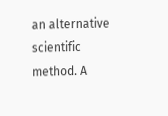an alternative scientific method. A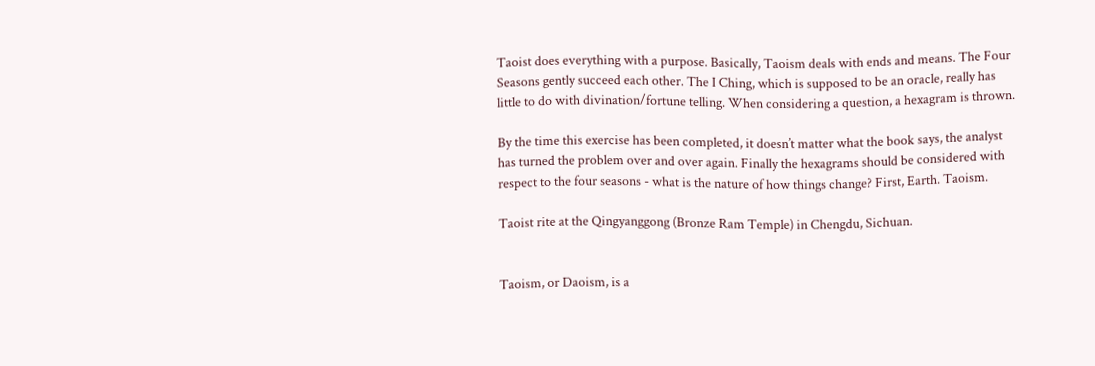Taoist does everything with a purpose. Basically, Taoism deals with ends and means. The Four Seasons gently succeed each other. The I Ching, which is supposed to be an oracle, really has little to do with divination/fortune telling. When considering a question, a hexagram is thrown.

By the time this exercise has been completed, it doesn’t matter what the book says, the analyst has turned the problem over and over again. Finally the hexagrams should be considered with respect to the four seasons - what is the nature of how things change? First, Earth. Taoism.

Taoist rite at the Qingyanggong (Bronze Ram Temple) in Chengdu, Sichuan.


Taoism, or Daoism, is a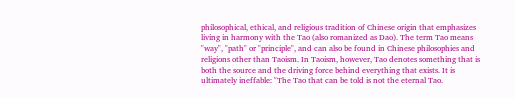philosophical, ethical, and religious tradition of Chinese origin that emphasizes living in harmony with the Tao (also romanized as Dao). The term Tao means "way", "path" or "principle", and can also be found in Chinese philosophies and religions other than Taoism. In Taoism, however, Tao denotes something that is both the source and the driving force behind everything that exists. It is ultimately ineffable: "The Tao that can be told is not the eternal Tao.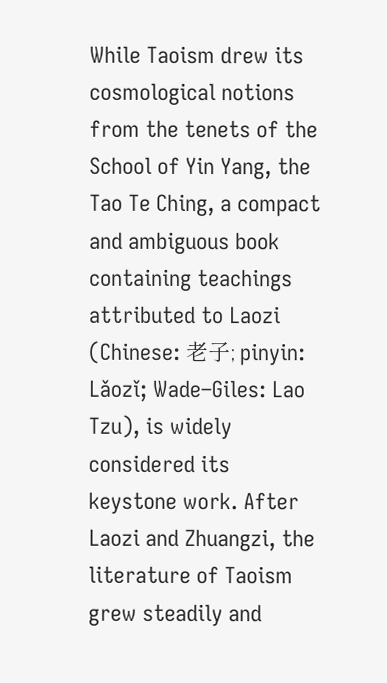While Taoism drew its cosmological notions from the tenets of the School of Yin Yang, the Tao Te Ching, a compact and ambiguous book containing teachings attributed to Laozi (Chinese: 老子; pinyin: Lǎozǐ; Wade–Giles: Lao Tzu), is widely considered its keystone work. After Laozi and Zhuangzi, the literature of Taoism grew steadily and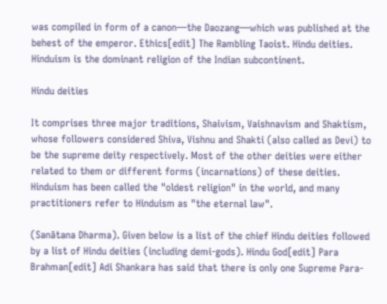was compiled in form of a canon—the Daozang—which was published at the behest of the emperor. Ethics[edit] The Rambling Taoist. Hindu deities. Hinduism is the dominant religion of the Indian subcontinent.

Hindu deities

It comprises three major traditions, Shaivism, Vaishnavism and Shaktism, whose followers considered Shiva, Vishnu and Shakti (also called as Devi) to be the supreme deity respectively. Most of the other deities were either related to them or different forms (incarnations) of these deities. Hinduism has been called the "oldest religion" in the world, and many practitioners refer to Hinduism as "the eternal law".

(Sanātana Dharma). Given below is a list of the chief Hindu deities followed by a list of Hindu deities (including demi-gods). Hindu God[edit] Para Brahman[edit] Adi Shankara has said that there is only one Supreme Para-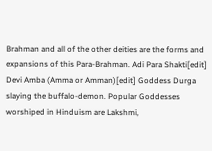Brahman and all of the other deities are the forms and expansions of this Para-Brahman. Adi Para Shakti[edit] Devi Amba (Amma or Amman)[edit] Goddess Durga slaying the buffalo-demon. Popular Goddesses worshiped in Hinduism are Lakshmi,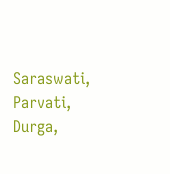Saraswati, Parvati, Durga,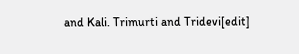and Kali. Trimurti and Tridevi[edit]